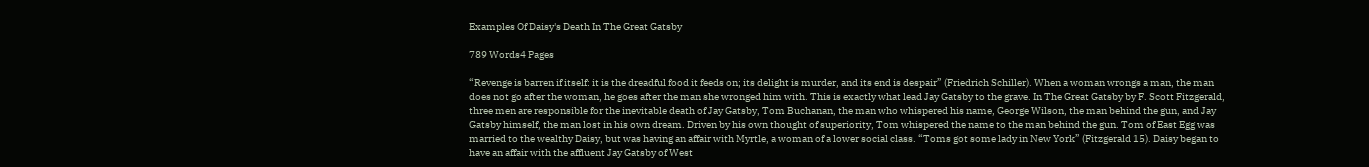Examples Of Daisy's Death In The Great Gatsby

789 Words4 Pages

“Revenge is barren if itself: it is the dreadful food it feeds on; its delight is murder, and its end is despair” (Friedrich Schiller). When a woman wrongs a man, the man does not go after the woman, he goes after the man she wronged him with. This is exactly what lead Jay Gatsby to the grave. In The Great Gatsby by F. Scott Fitzgerald, three men are responsible for the inevitable death of Jay Gatsby, Tom Buchanan, the man who whispered his name, George Wilson, the man behind the gun, and Jay Gatsby himself, the man lost in his own dream. Driven by his own thought of superiority, Tom whispered the name to the man behind the gun. Tom of East Egg was married to the wealthy Daisy, but was having an affair with Myrtle, a woman of a lower social class. “Toms got some lady in New York” (Fitzgerald 15). Daisy began to have an affair with the affluent Jay Gatsby of West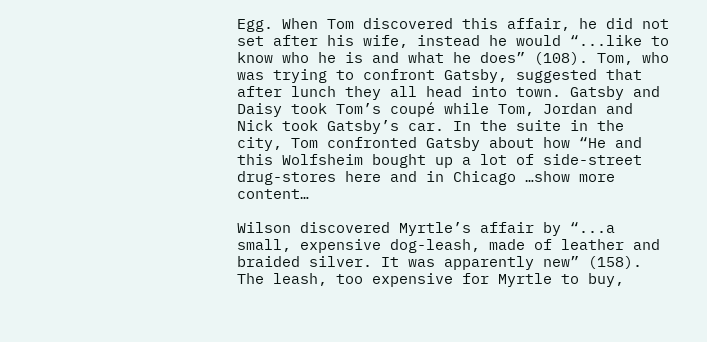Egg. When Tom discovered this affair, he did not set after his wife, instead he would “...like to know who he is and what he does” (108). Tom, who was trying to confront Gatsby, suggested that after lunch they all head into town. Gatsby and Daisy took Tom’s coupé while Tom, Jordan and Nick took Gatsby’s car. In the suite in the city, Tom confronted Gatsby about how “He and this Wolfsheim bought up a lot of side-street drug-stores here and in Chicago …show more content…

Wilson discovered Myrtle’s affair by “...a small, expensive dog-leash, made of leather and braided silver. It was apparently new” (158). The leash, too expensive for Myrtle to buy,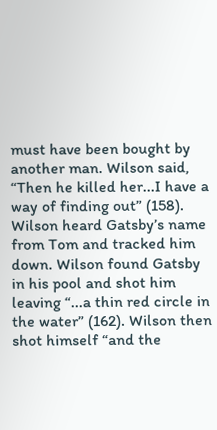must have been bought by another man. Wilson said, “Then he killed her...I have a way of finding out” (158). Wilson heard Gatsby’s name from Tom and tracked him down. Wilson found Gatsby in his pool and shot him leaving “...a thin red circle in the water” (162). Wilson then shot himself “and the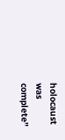holocaust was complete”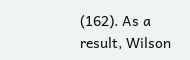(162). As a result, Wilson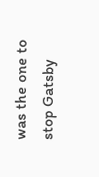was the one to stop Gatsby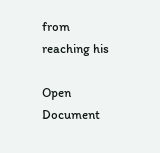from reaching his

Open Document